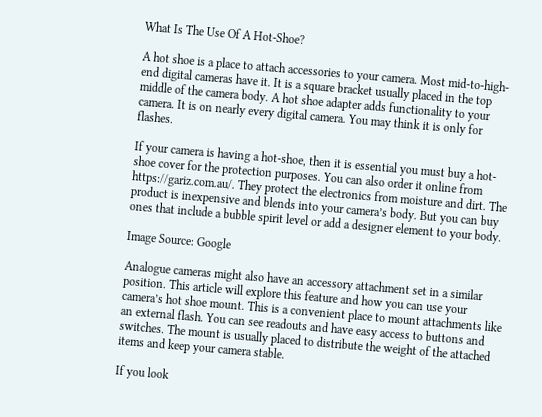What Is The Use Of A Hot-Shoe?

A hot shoe is a place to attach accessories to your camera. Most mid-to-high-end digital cameras have it. It is a square bracket usually placed in the top middle of the camera body. A hot shoe adapter adds functionality to your camera. It is on nearly every digital camera. You may think it is only for flashes.

If your camera is having a hot-shoe, then it is essential you must buy a hot-shoe cover for the protection purposes. You can also order it online from https://gariz.com.au/. They protect the electronics from moisture and dirt. The product is inexpensive and blends into your camera’s body. But you can buy ones that include a bubble spirit level or add a designer element to your body.

Image Source: Google

Analogue cameras might also have an accessory attachment set in a similar position. This article will explore this feature and how you can use your camera’s hot shoe mount. This is a convenient place to mount attachments like an external flash. You can see readouts and have easy access to buttons and switches. The mount is usually placed to distribute the weight of the attached items and keep your camera stable.

If you look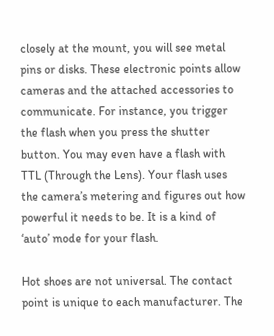closely at the mount, you will see metal pins or disks. These electronic points allow cameras and the attached accessories to communicate. For instance, you trigger the flash when you press the shutter button. You may even have a flash with TTL (Through the Lens). Your flash uses the camera’s metering and figures out how powerful it needs to be. It is a kind of ‘auto’ mode for your flash.

Hot shoes are not universal. The contact point is unique to each manufacturer. The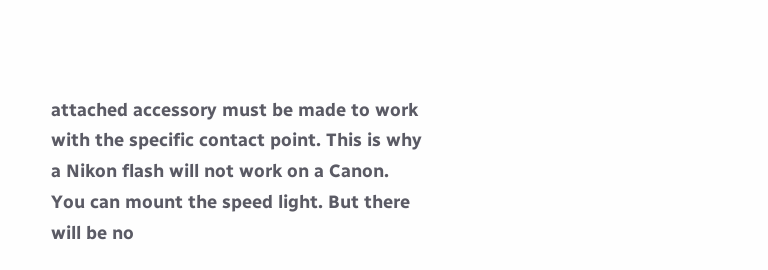attached accessory must be made to work with the specific contact point. This is why a Nikon flash will not work on a Canon. You can mount the speed light. But there will be no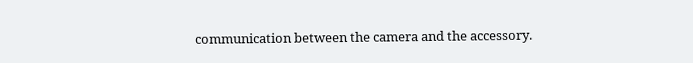communication between the camera and the accessory.